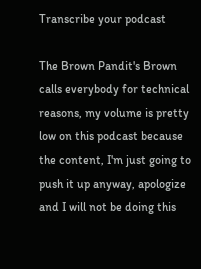Transcribe your podcast

The Brown Pandit's Brown calls everybody for technical reasons, my volume is pretty low on this podcast because the content, I'm just going to push it up anyway, apologize and I will not be doing this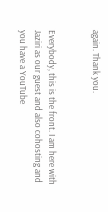again. Thank you.


Everybody, this is the front. I am here with Jaziri as our guest and also cohosting and you have a YouTube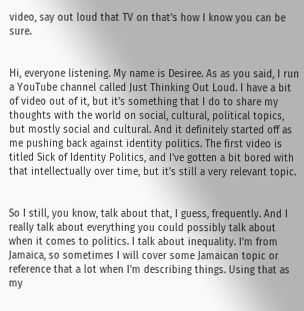video, say out loud that TV on that's how I know you can be sure.


Hi, everyone listening. My name is Desiree. As as you said, I run a YouTube channel called Just Thinking Out Loud. I have a bit of video out of it, but it's something that I do to share my thoughts with the world on social, cultural, political topics, but mostly social and cultural. And it definitely started off as me pushing back against identity politics. The first video is titled Sick of Identity Politics, and I've gotten a bit bored with that intellectually over time, but it's still a very relevant topic.


So I still, you know, talk about that, I guess, frequently. And I really talk about everything you could possibly talk about when it comes to politics. I talk about inequality. I'm from Jamaica, so sometimes I will cover some Jamaican topic or reference that a lot when I'm describing things. Using that as my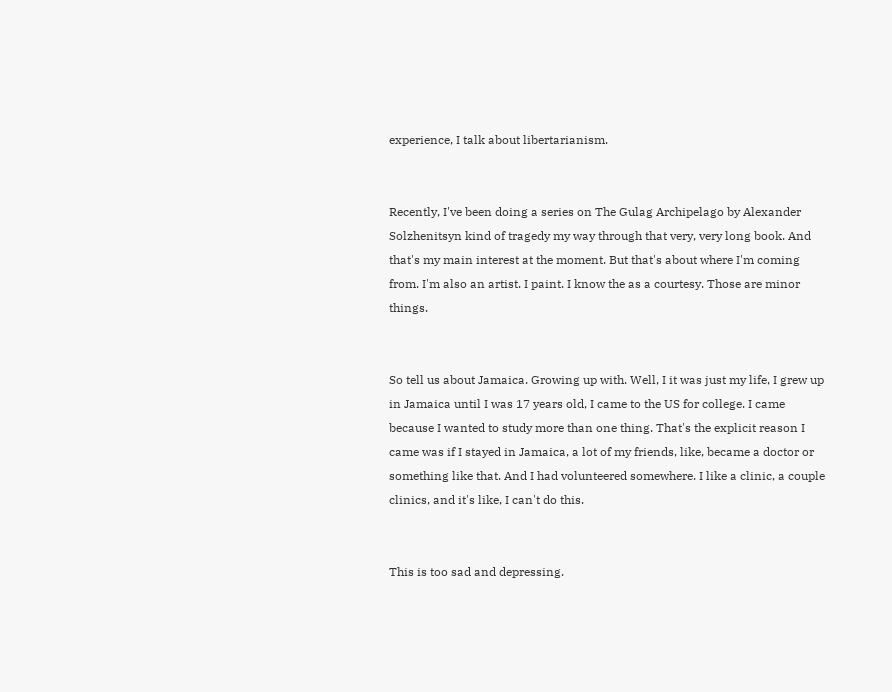experience, I talk about libertarianism.


Recently, I've been doing a series on The Gulag Archipelago by Alexander Solzhenitsyn kind of tragedy my way through that very, very long book. And that's my main interest at the moment. But that's about where I'm coming from. I'm also an artist. I paint. I know the as a courtesy. Those are minor things.


So tell us about Jamaica. Growing up with. Well, I it was just my life, I grew up in Jamaica until I was 17 years old, I came to the US for college. I came because I wanted to study more than one thing. That's the explicit reason I came was if I stayed in Jamaica, a lot of my friends, like, became a doctor or something like that. And I had volunteered somewhere. I like a clinic, a couple clinics, and it's like, I can't do this.


This is too sad and depressing.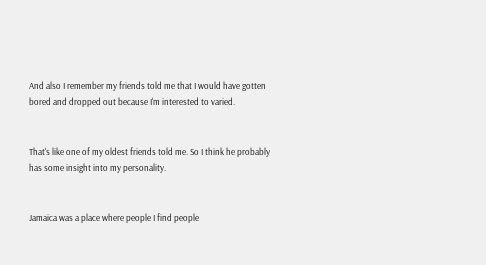And also I remember my friends told me that I would have gotten bored and dropped out because I'm interested to varied.


That's like one of my oldest friends told me. So I think he probably has some insight into my personality.


Jamaica was a place where people I find people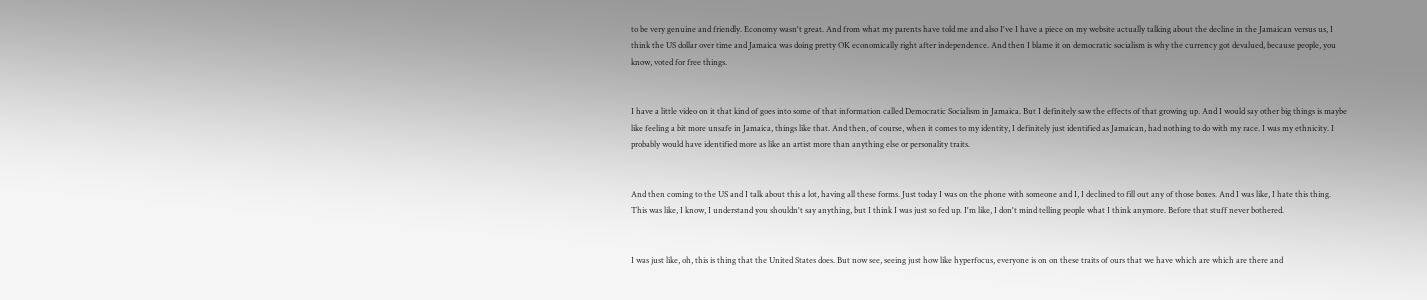to be very genuine and friendly. Economy wasn't great. And from what my parents have told me and also I've I have a piece on my website actually talking about the decline in the Jamaican versus us, I think the US dollar over time and Jamaica was doing pretty OK economically right after independence. And then I blame it on democratic socialism is why the currency got devalued, because people, you know, voted for free things.


I have a little video on it that kind of goes into some of that information called Democratic Socialism in Jamaica. But I definitely saw the effects of that growing up. And I would say other big things is maybe like feeling a bit more unsafe in Jamaica, things like that. And then, of course, when it comes to my identity, I definitely just identified as Jamaican, had nothing to do with my race. I was my ethnicity. I probably would have identified more as like an artist more than anything else or personality traits.


And then coming to the US and I talk about this a lot, having all these forms. Just today I was on the phone with someone and I, I declined to fill out any of those boxes. And I was like, I hate this thing. This was like, I know, I understand you shouldn't say anything, but I think I was just so fed up. I'm like, I don't mind telling people what I think anymore. Before that stuff never bothered.


I was just like, oh, this is thing that the United States does. But now see, seeing just how like hyperfocus, everyone is on on these traits of ours that we have which are which are there and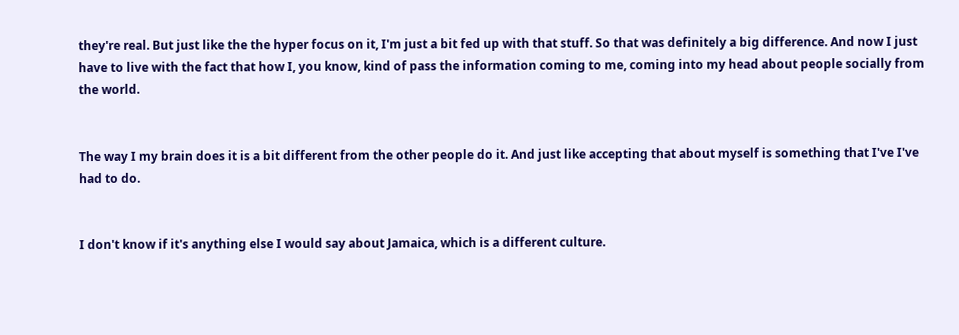they're real. But just like the the hyper focus on it, I'm just a bit fed up with that stuff. So that was definitely a big difference. And now I just have to live with the fact that how I, you know, kind of pass the information coming to me, coming into my head about people socially from the world.


The way I my brain does it is a bit different from the other people do it. And just like accepting that about myself is something that I've I've had to do.


I don't know if it's anything else I would say about Jamaica, which is a different culture.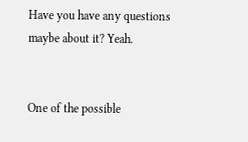Have you have any questions maybe about it? Yeah.


One of the possible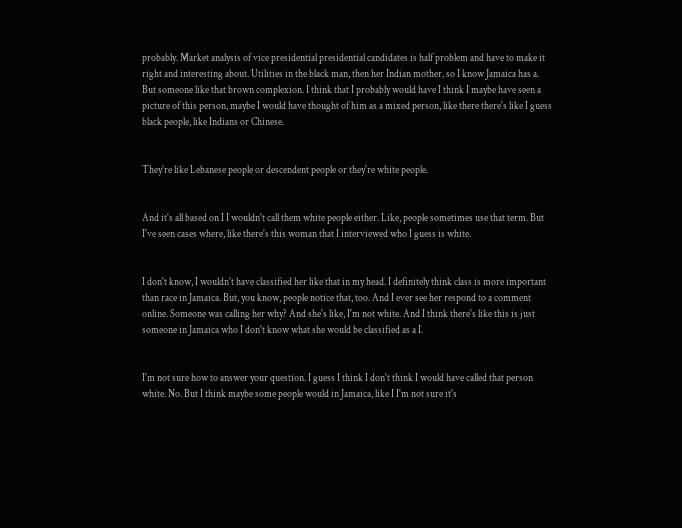probably. Market analysis of vice presidential presidential candidates is half problem and have to make it right and interesting about. Utilities in the black man, then her Indian mother, so I know Jamaica has a. But someone like that brown complexion. I think that I probably would have I think I maybe have seen a picture of this person, maybe I would have thought of him as a mixed person, like there there's like I guess black people, like Indians or Chinese.


They're like Lebanese people or descendent people or they're white people.


And it's all based on I I wouldn't call them white people either. Like, people sometimes use that term. But I've seen cases where, like there's this woman that I interviewed who I guess is white.


I don't know, I wouldn't have classified her like that in my head. I definitely think class is more important than race in Jamaica. But, you know, people notice that, too. And I ever see her respond to a comment online. Someone was calling her why? And she's like, I'm not white. And I think there's like this is just someone in Jamaica who I don't know what she would be classified as a I.


I'm not sure how to answer your question. I guess I think I don't think I would have called that person white. No. But I think maybe some people would in Jamaica, like I I'm not sure it's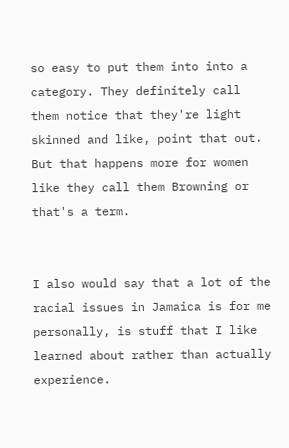so easy to put them into into a category. They definitely call them notice that they're light skinned and like, point that out. But that happens more for women like they call them Browning or that's a term.


I also would say that a lot of the racial issues in Jamaica is for me personally, is stuff that I like learned about rather than actually experience.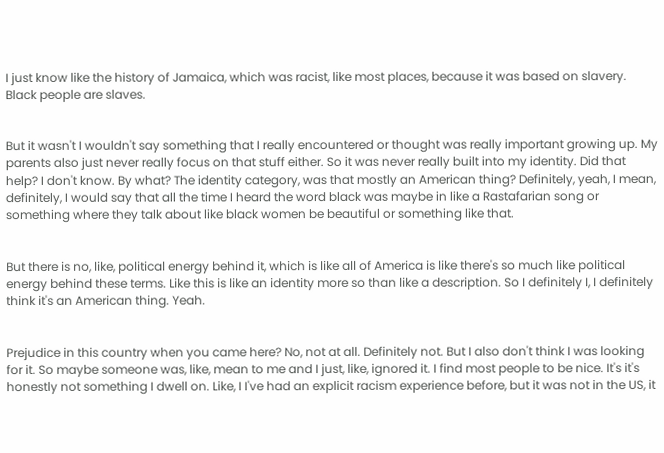I just know like the history of Jamaica, which was racist, like most places, because it was based on slavery. Black people are slaves.


But it wasn't I wouldn't say something that I really encountered or thought was really important growing up. My parents also just never really focus on that stuff either. So it was never really built into my identity. Did that help? I don't know. By what? The identity category, was that mostly an American thing? Definitely, yeah, I mean, definitely, I would say that all the time I heard the word black was maybe in like a Rastafarian song or something where they talk about like black women be beautiful or something like that.


But there is no, like, political energy behind it, which is like all of America is like there's so much like political energy behind these terms. Like this is like an identity more so than like a description. So I definitely I, I definitely think it's an American thing. Yeah.


Prejudice in this country when you came here? No, not at all. Definitely not. But I also don't think I was looking for it. So maybe someone was, like, mean to me and I just, like, ignored it. I find most people to be nice. It's it's honestly not something I dwell on. Like, I I've had an explicit racism experience before, but it was not in the US, it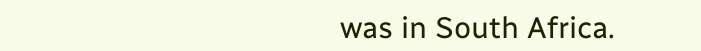was in South Africa.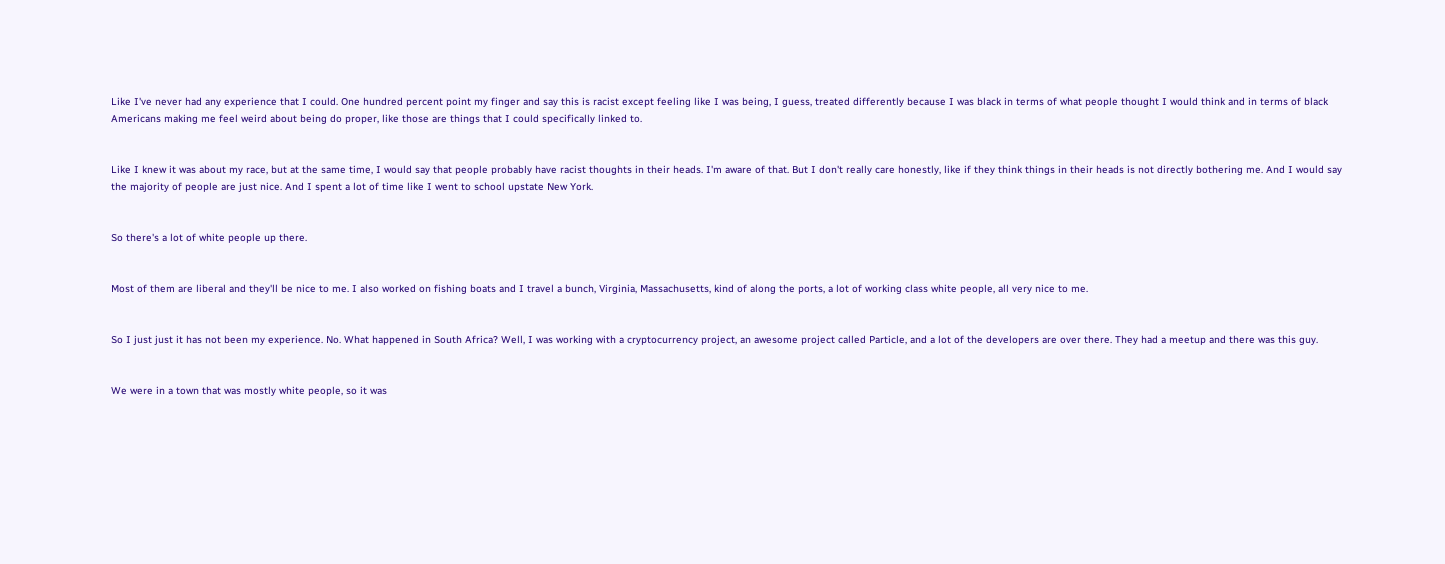Like I've never had any experience that I could. One hundred percent point my finger and say this is racist except feeling like I was being, I guess, treated differently because I was black in terms of what people thought I would think and in terms of black Americans making me feel weird about being do proper, like those are things that I could specifically linked to.


Like I knew it was about my race, but at the same time, I would say that people probably have racist thoughts in their heads. I'm aware of that. But I don't really care honestly, like if they think things in their heads is not directly bothering me. And I would say the majority of people are just nice. And I spent a lot of time like I went to school upstate New York.


So there's a lot of white people up there.


Most of them are liberal and they'll be nice to me. I also worked on fishing boats and I travel a bunch, Virginia, Massachusetts, kind of along the ports, a lot of working class white people, all very nice to me.


So I just just it has not been my experience. No. What happened in South Africa? Well, I was working with a cryptocurrency project, an awesome project called Particle, and a lot of the developers are over there. They had a meetup and there was this guy.


We were in a town that was mostly white people, so it was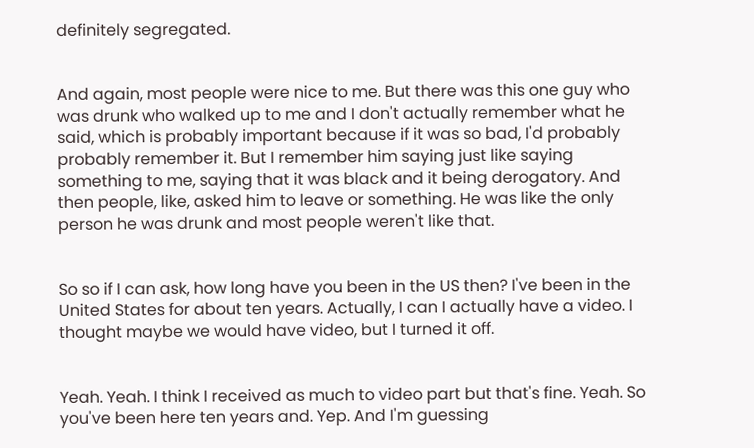definitely segregated.


And again, most people were nice to me. But there was this one guy who was drunk who walked up to me and I don't actually remember what he said, which is probably important because if it was so bad, I'd probably probably remember it. But I remember him saying just like saying something to me, saying that it was black and it being derogatory. And then people, like, asked him to leave or something. He was like the only person he was drunk and most people weren't like that.


So so if I can ask, how long have you been in the US then? I've been in the United States for about ten years. Actually, I can I actually have a video. I thought maybe we would have video, but I turned it off.


Yeah. Yeah. I think I received as much to video part but that's fine. Yeah. So you've been here ten years and. Yep. And I'm guessing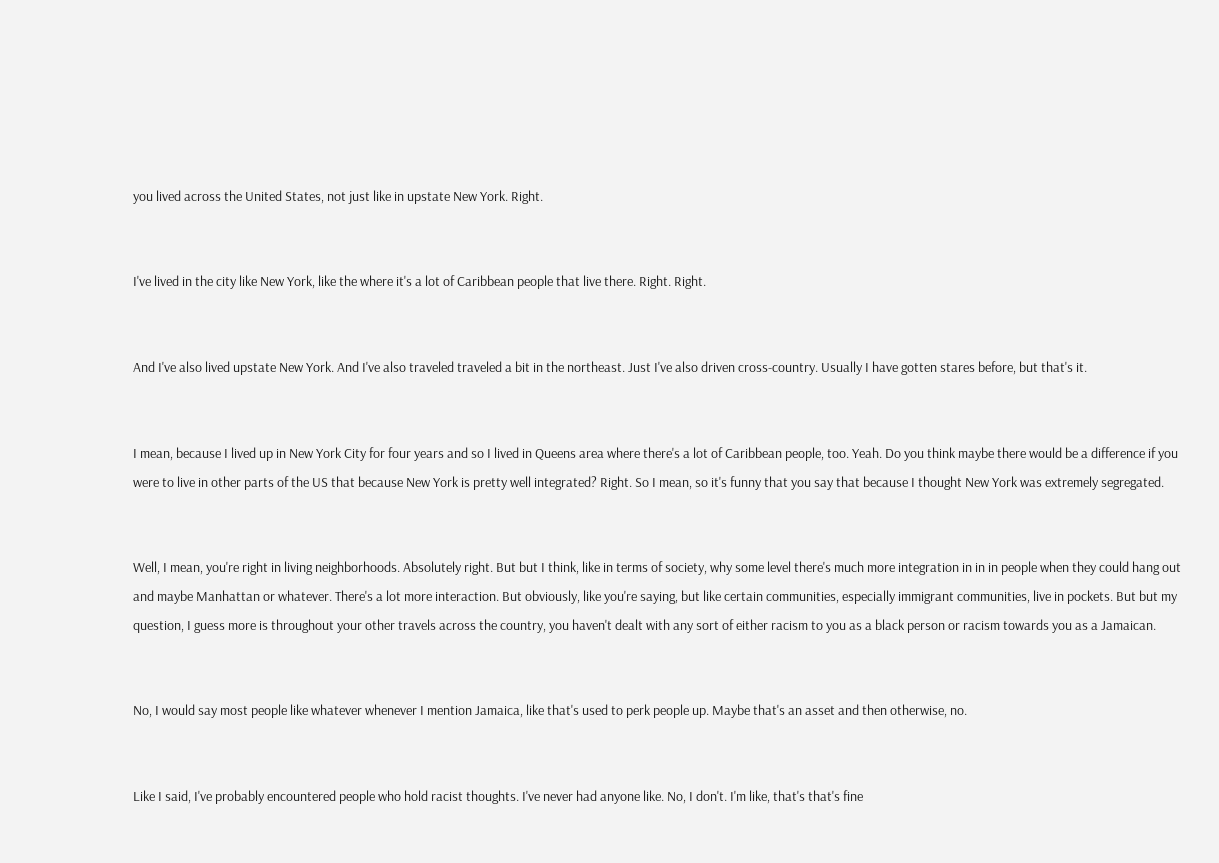you lived across the United States, not just like in upstate New York. Right.


I've lived in the city like New York, like the where it's a lot of Caribbean people that live there. Right. Right.


And I've also lived upstate New York. And I've also traveled traveled a bit in the northeast. Just I've also driven cross-country. Usually I have gotten stares before, but that's it.


I mean, because I lived up in New York City for four years and so I lived in Queens area where there's a lot of Caribbean people, too. Yeah. Do you think maybe there would be a difference if you were to live in other parts of the US that because New York is pretty well integrated? Right. So I mean, so it's funny that you say that because I thought New York was extremely segregated.


Well, I mean, you're right in living neighborhoods. Absolutely right. But but I think, like in terms of society, why some level there's much more integration in in in people when they could hang out and maybe Manhattan or whatever. There's a lot more interaction. But obviously, like you're saying, but like certain communities, especially immigrant communities, live in pockets. But but my question, I guess more is throughout your other travels across the country, you haven't dealt with any sort of either racism to you as a black person or racism towards you as a Jamaican.


No, I would say most people like whatever whenever I mention Jamaica, like that's used to perk people up. Maybe that's an asset and then otherwise, no.


Like I said, I've probably encountered people who hold racist thoughts. I've never had anyone like. No, I don't. I'm like, that's that's fine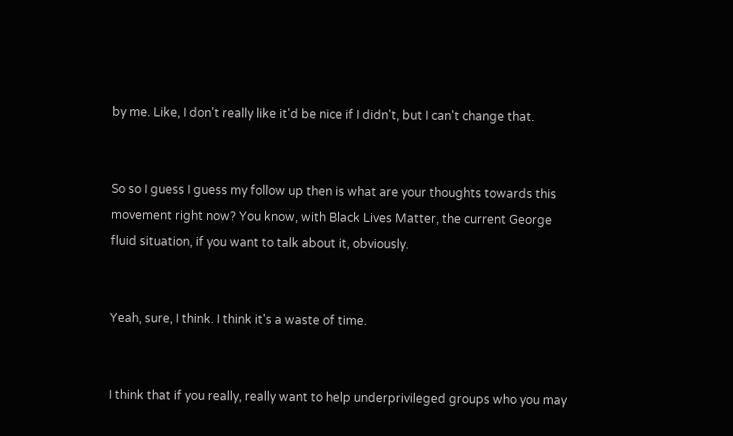by me. Like, I don't really like it'd be nice if I didn't, but I can't change that.


So so I guess I guess my follow up then is what are your thoughts towards this movement right now? You know, with Black Lives Matter, the current George fluid situation, if you want to talk about it, obviously.


Yeah, sure, I think. I think it's a waste of time.


I think that if you really, really want to help underprivileged groups who you may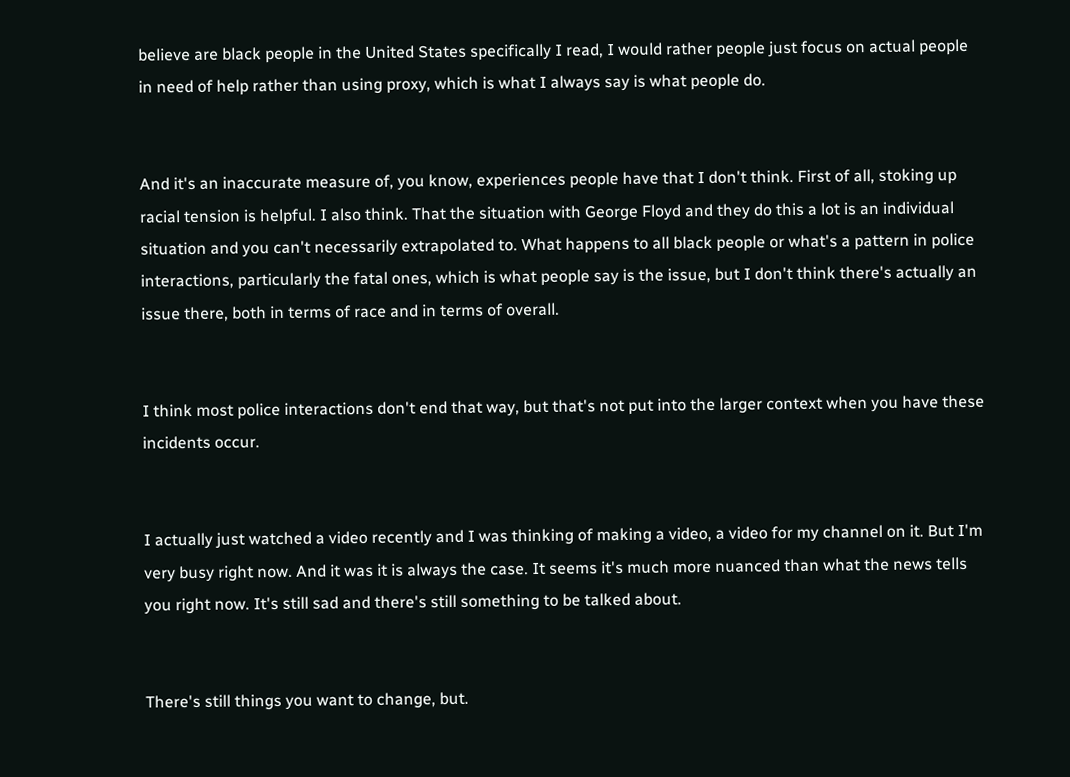believe are black people in the United States specifically I read, I would rather people just focus on actual people in need of help rather than using proxy, which is what I always say is what people do.


And it's an inaccurate measure of, you know, experiences people have that I don't think. First of all, stoking up racial tension is helpful. I also think. That the situation with George Floyd and they do this a lot is an individual situation and you can't necessarily extrapolated to. What happens to all black people or what's a pattern in police interactions, particularly the fatal ones, which is what people say is the issue, but I don't think there's actually an issue there, both in terms of race and in terms of overall.


I think most police interactions don't end that way, but that's not put into the larger context when you have these incidents occur.


I actually just watched a video recently and I was thinking of making a video, a video for my channel on it. But I'm very busy right now. And it was it is always the case. It seems it's much more nuanced than what the news tells you right now. It's still sad and there's still something to be talked about.


There's still things you want to change, but.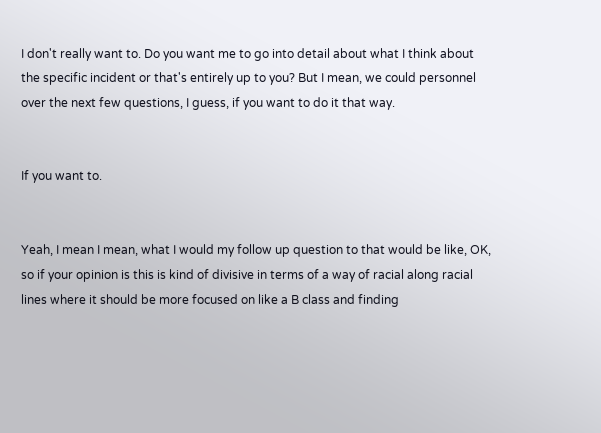I don't really want to. Do you want me to go into detail about what I think about the specific incident or that's entirely up to you? But I mean, we could personnel over the next few questions, I guess, if you want to do it that way.


If you want to.


Yeah, I mean I mean, what I would my follow up question to that would be like, OK, so if your opinion is this is kind of divisive in terms of a way of racial along racial lines where it should be more focused on like a B class and finding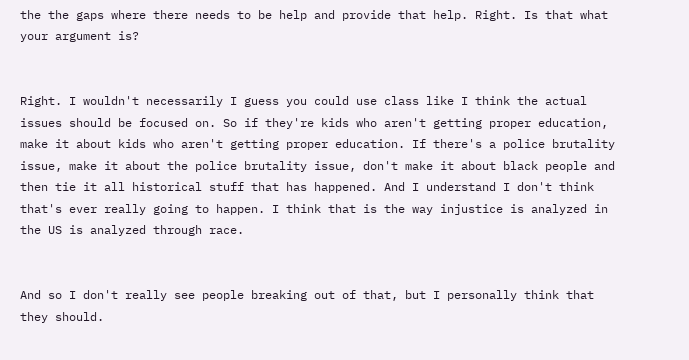the the gaps where there needs to be help and provide that help. Right. Is that what your argument is?


Right. I wouldn't necessarily I guess you could use class like I think the actual issues should be focused on. So if they're kids who aren't getting proper education, make it about kids who aren't getting proper education. If there's a police brutality issue, make it about the police brutality issue, don't make it about black people and then tie it all historical stuff that has happened. And I understand I don't think that's ever really going to happen. I think that is the way injustice is analyzed in the US is analyzed through race.


And so I don't really see people breaking out of that, but I personally think that they should.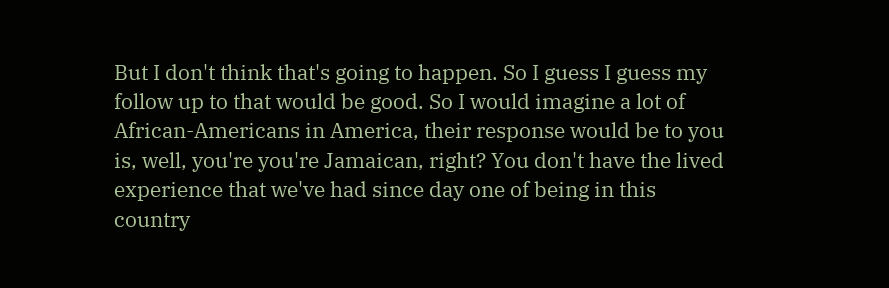But I don't think that's going to happen. So I guess I guess my follow up to that would be good. So I would imagine a lot of African-Americans in America, their response would be to you is, well, you're you're Jamaican, right? You don't have the lived experience that we've had since day one of being in this country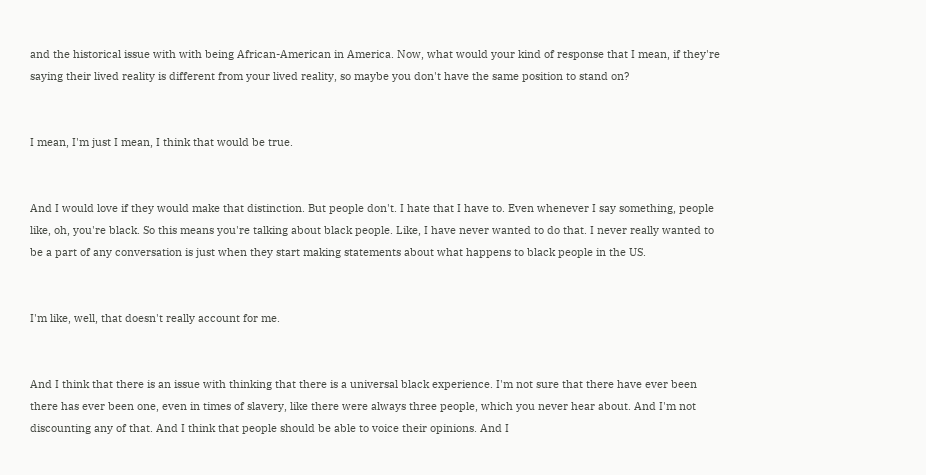and the historical issue with with being African-American in America. Now, what would your kind of response that I mean, if they're saying their lived reality is different from your lived reality, so maybe you don't have the same position to stand on?


I mean, I'm just I mean, I think that would be true.


And I would love if they would make that distinction. But people don't. I hate that I have to. Even whenever I say something, people like, oh, you're black. So this means you're talking about black people. Like, I have never wanted to do that. I never really wanted to be a part of any conversation is just when they start making statements about what happens to black people in the US.


I'm like, well, that doesn't really account for me.


And I think that there is an issue with thinking that there is a universal black experience. I'm not sure that there have ever been there has ever been one, even in times of slavery, like there were always three people, which you never hear about. And I'm not discounting any of that. And I think that people should be able to voice their opinions. And I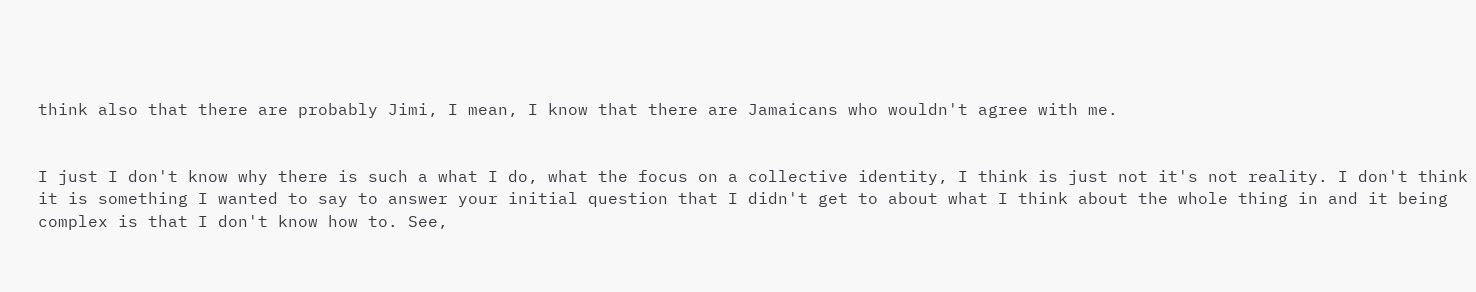think also that there are probably Jimi, I mean, I know that there are Jamaicans who wouldn't agree with me.


I just I don't know why there is such a what I do, what the focus on a collective identity, I think is just not it's not reality. I don't think it is something I wanted to say to answer your initial question that I didn't get to about what I think about the whole thing in and it being complex is that I don't know how to. See,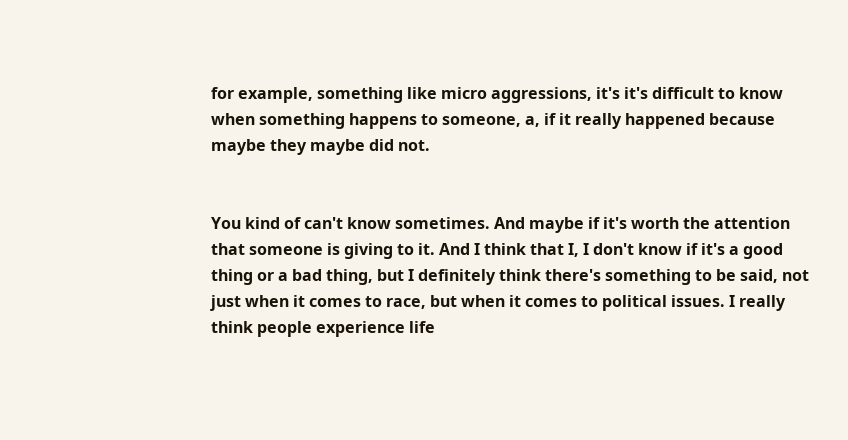for example, something like micro aggressions, it's it's difficult to know when something happens to someone, a, if it really happened because maybe they maybe did not.


You kind of can't know sometimes. And maybe if it's worth the attention that someone is giving to it. And I think that I, I don't know if it's a good thing or a bad thing, but I definitely think there's something to be said, not just when it comes to race, but when it comes to political issues. I really think people experience life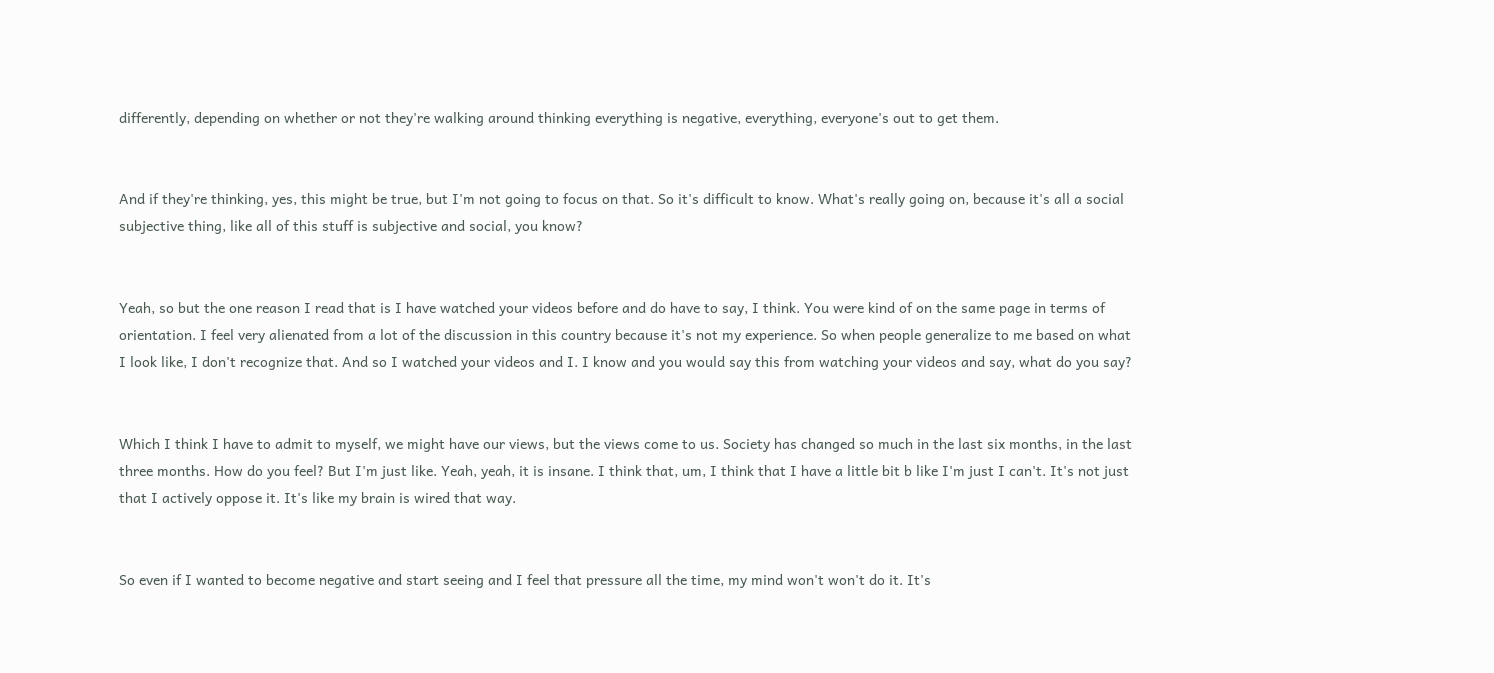differently, depending on whether or not they're walking around thinking everything is negative, everything, everyone's out to get them.


And if they're thinking, yes, this might be true, but I'm not going to focus on that. So it's difficult to know. What's really going on, because it's all a social subjective thing, like all of this stuff is subjective and social, you know?


Yeah, so but the one reason I read that is I have watched your videos before and do have to say, I think. You were kind of on the same page in terms of orientation. I feel very alienated from a lot of the discussion in this country because it's not my experience. So when people generalize to me based on what I look like, I don't recognize that. And so I watched your videos and I. I know and you would say this from watching your videos and say, what do you say?


Which I think I have to admit to myself, we might have our views, but the views come to us. Society has changed so much in the last six months, in the last three months. How do you feel? But I'm just like. Yeah, yeah, it is insane. I think that, um, I think that I have a little bit b like I'm just I can't. It's not just that I actively oppose it. It's like my brain is wired that way.


So even if I wanted to become negative and start seeing and I feel that pressure all the time, my mind won't won't do it. It's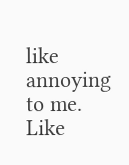like annoying to me. Like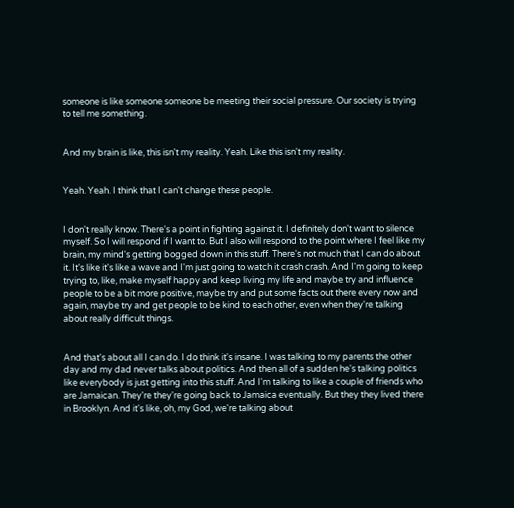someone is like someone someone be meeting their social pressure. Our society is trying to tell me something.


And my brain is like, this isn't my reality. Yeah. Like this isn't my reality.


Yeah. Yeah. I think that I can't change these people.


I don't really know. There's a point in fighting against it. I definitely don't want to silence myself. So I will respond if I want to. But I also will respond to the point where I feel like my brain, my mind's getting bogged down in this stuff. There's not much that I can do about it. It's like it's like a wave and I'm just going to watch it crash crash. And I'm going to keep trying to, like, make myself happy and keep living my life and maybe try and influence people to be a bit more positive, maybe try and put some facts out there every now and again, maybe try and get people to be kind to each other, even when they're talking about really difficult things.


And that's about all I can do. I do think it's insane. I was talking to my parents the other day and my dad never talks about politics. And then all of a sudden he's talking politics like everybody is just getting into this stuff. And I'm talking to like a couple of friends who are Jamaican. They're they're going back to Jamaica eventually. But they they lived there in Brooklyn. And it's like, oh, my God, we're talking about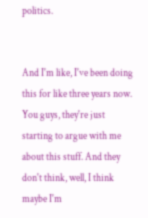politics.


And I'm like, I've been doing this for like three years now. You guys, they're just starting to argue with me about this stuff. And they don't think, well, I think maybe I'm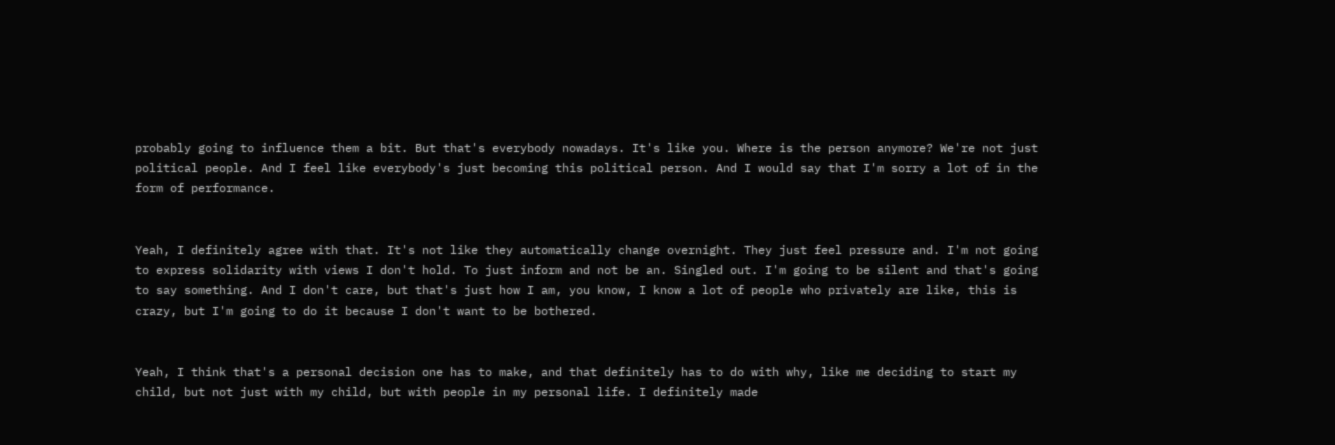probably going to influence them a bit. But that's everybody nowadays. It's like you. Where is the person anymore? We're not just political people. And I feel like everybody's just becoming this political person. And I would say that I'm sorry a lot of in the form of performance.


Yeah, I definitely agree with that. It's not like they automatically change overnight. They just feel pressure and. I'm not going to express solidarity with views I don't hold. To just inform and not be an. Singled out. I'm going to be silent and that's going to say something. And I don't care, but that's just how I am, you know, I know a lot of people who privately are like, this is crazy, but I'm going to do it because I don't want to be bothered.


Yeah, I think that's a personal decision one has to make, and that definitely has to do with why, like me deciding to start my child, but not just with my child, but with people in my personal life. I definitely made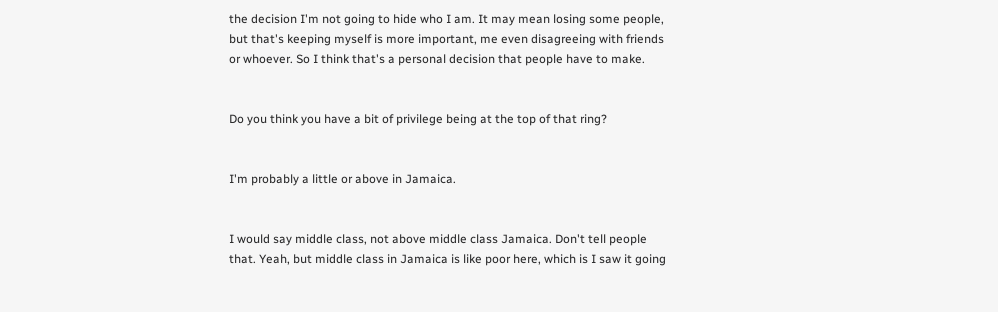the decision I'm not going to hide who I am. It may mean losing some people, but that's keeping myself is more important, me even disagreeing with friends or whoever. So I think that's a personal decision that people have to make.


Do you think you have a bit of privilege being at the top of that ring?


I'm probably a little or above in Jamaica.


I would say middle class, not above middle class Jamaica. Don't tell people that. Yeah, but middle class in Jamaica is like poor here, which is I saw it going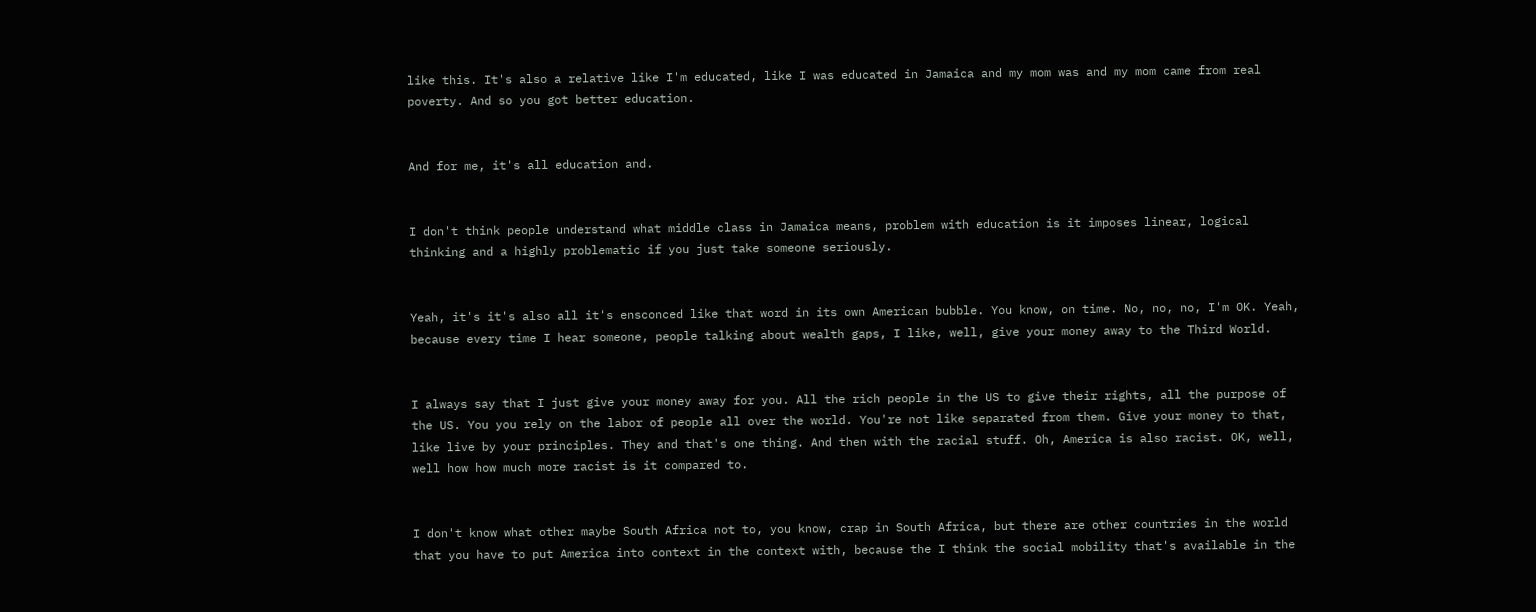like this. It's also a relative like I'm educated, like I was educated in Jamaica and my mom was and my mom came from real poverty. And so you got better education.


And for me, it's all education and.


I don't think people understand what middle class in Jamaica means, problem with education is it imposes linear, logical thinking and a highly problematic if you just take someone seriously.


Yeah, it's it's also all it's ensconced like that word in its own American bubble. You know, on time. No, no, no, I'm OK. Yeah, because every time I hear someone, people talking about wealth gaps, I like, well, give your money away to the Third World.


I always say that I just give your money away for you. All the rich people in the US to give their rights, all the purpose of the US. You you rely on the labor of people all over the world. You're not like separated from them. Give your money to that, like live by your principles. They and that's one thing. And then with the racial stuff. Oh, America is also racist. OK, well, well how how much more racist is it compared to.


I don't know what other maybe South Africa not to, you know, crap in South Africa, but there are other countries in the world that you have to put America into context in the context with, because the I think the social mobility that's available in the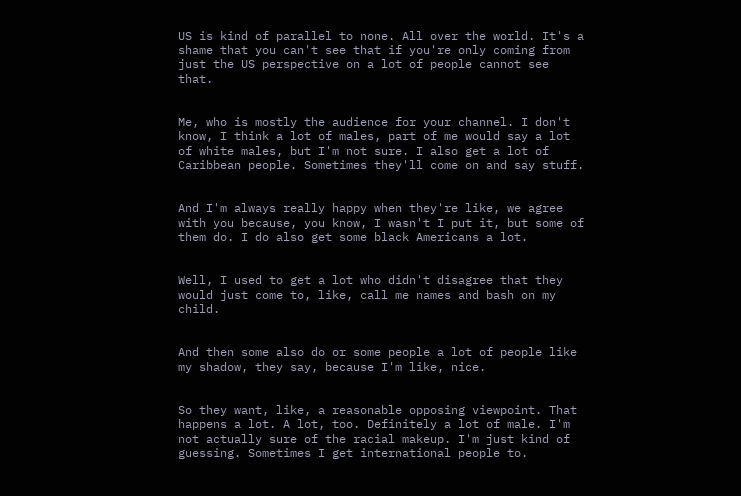US is kind of parallel to none. All over the world. It's a shame that you can't see that if you're only coming from just the US perspective on a lot of people cannot see that.


Me, who is mostly the audience for your channel. I don't know, I think a lot of males, part of me would say a lot of white males, but I'm not sure. I also get a lot of Caribbean people. Sometimes they'll come on and say stuff.


And I'm always really happy when they're like, we agree with you because, you know, I wasn't I put it, but some of them do. I do also get some black Americans a lot.


Well, I used to get a lot who didn't disagree that they would just come to, like, call me names and bash on my child.


And then some also do or some people a lot of people like my shadow, they say, because I'm like, nice.


So they want, like, a reasonable opposing viewpoint. That happens a lot. A lot, too. Definitely a lot of male. I'm not actually sure of the racial makeup. I'm just kind of guessing. Sometimes I get international people to.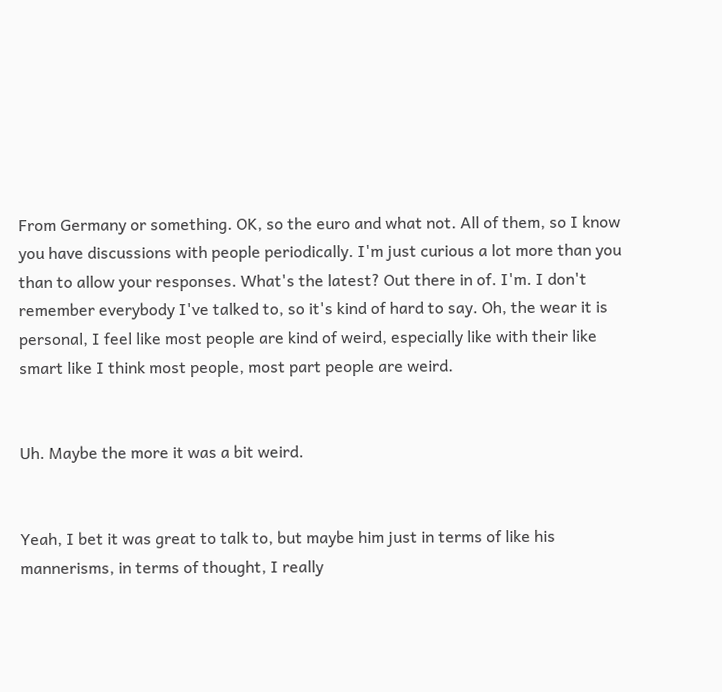From Germany or something. OK, so the euro and what not. All of them, so I know you have discussions with people periodically. I'm just curious a lot more than you than to allow your responses. What's the latest? Out there in of. I'm. I don't remember everybody I've talked to, so it's kind of hard to say. Oh, the wear it is personal, I feel like most people are kind of weird, especially like with their like smart like I think most people, most part people are weird.


Uh. Maybe the more it was a bit weird.


Yeah, I bet it was great to talk to, but maybe him just in terms of like his mannerisms, in terms of thought, I really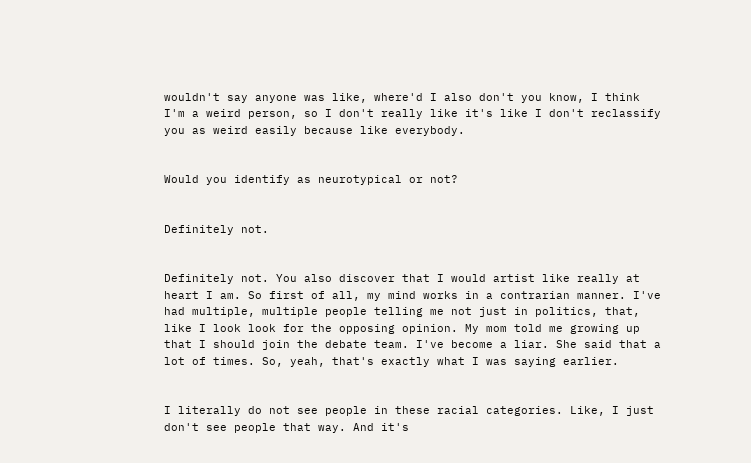wouldn't say anyone was like, where'd I also don't you know, I think I'm a weird person, so I don't really like it's like I don't reclassify you as weird easily because like everybody.


Would you identify as neurotypical or not?


Definitely not.


Definitely not. You also discover that I would artist like really at heart I am. So first of all, my mind works in a contrarian manner. I've had multiple, multiple people telling me not just in politics, that, like I look look for the opposing opinion. My mom told me growing up that I should join the debate team. I've become a liar. She said that a lot of times. So, yeah, that's exactly what I was saying earlier.


I literally do not see people in these racial categories. Like, I just don't see people that way. And it's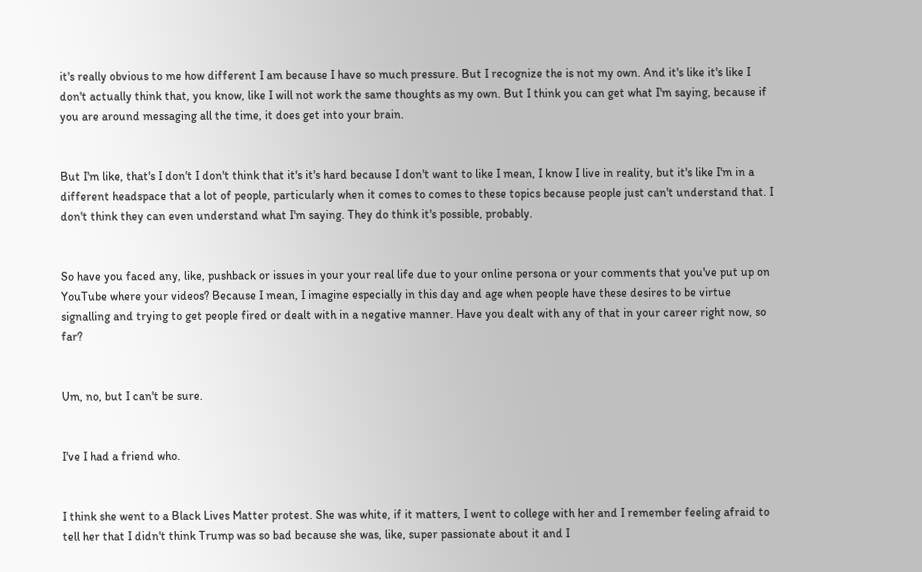it's really obvious to me how different I am because I have so much pressure. But I recognize the is not my own. And it's like it's like I don't actually think that, you know, like I will not work the same thoughts as my own. But I think you can get what I'm saying, because if you are around messaging all the time, it does get into your brain.


But I'm like, that's I don't I don't think that it's it's hard because I don't want to like I mean, I know I live in reality, but it's like I'm in a different headspace that a lot of people, particularly when it comes to comes to these topics because people just can't understand that. I don't think they can even understand what I'm saying. They do think it's possible, probably.


So have you faced any, like, pushback or issues in your your real life due to your online persona or your comments that you've put up on YouTube where your videos? Because I mean, I imagine especially in this day and age when people have these desires to be virtue signalling and trying to get people fired or dealt with in a negative manner. Have you dealt with any of that in your career right now, so far?


Um, no, but I can't be sure.


I've I had a friend who.


I think she went to a Black Lives Matter protest. She was white, if it matters, I went to college with her and I remember feeling afraid to tell her that I didn't think Trump was so bad because she was, like, super passionate about it and I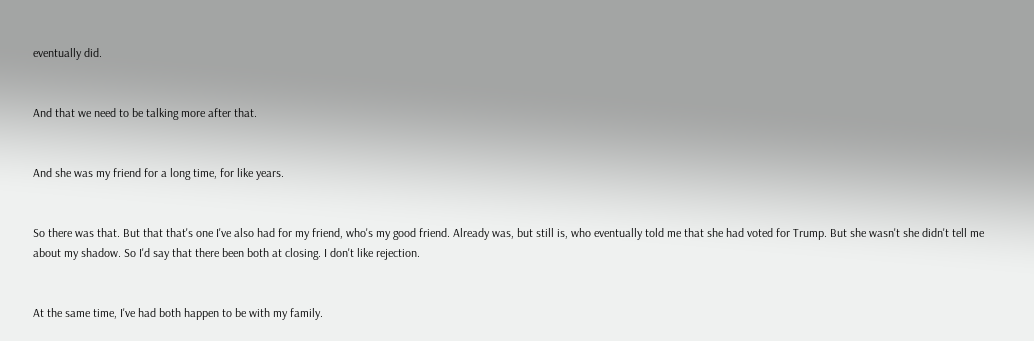eventually did.


And that we need to be talking more after that.


And she was my friend for a long time, for like years.


So there was that. But that that's one I've also had for my friend, who's my good friend. Already was, but still is, who eventually told me that she had voted for Trump. But she wasn't she didn't tell me about my shadow. So I'd say that there been both at closing. I don't like rejection.


At the same time, I've had both happen to be with my family.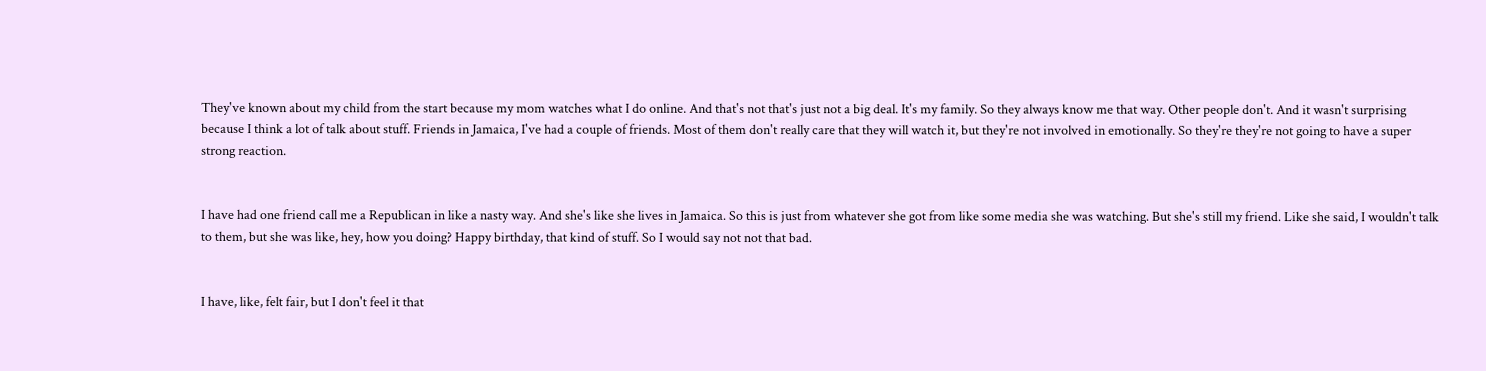They've known about my child from the start because my mom watches what I do online. And that's not that's just not a big deal. It's my family. So they always know me that way. Other people don't. And it wasn't surprising because I think a lot of talk about stuff. Friends in Jamaica, I've had a couple of friends. Most of them don't really care that they will watch it, but they're not involved in emotionally. So they're they're not going to have a super strong reaction.


I have had one friend call me a Republican in like a nasty way. And she's like she lives in Jamaica. So this is just from whatever she got from like some media she was watching. But she's still my friend. Like she said, I wouldn't talk to them, but she was like, hey, how you doing? Happy birthday, that kind of stuff. So I would say not not that bad.


I have, like, felt fair, but I don't feel it that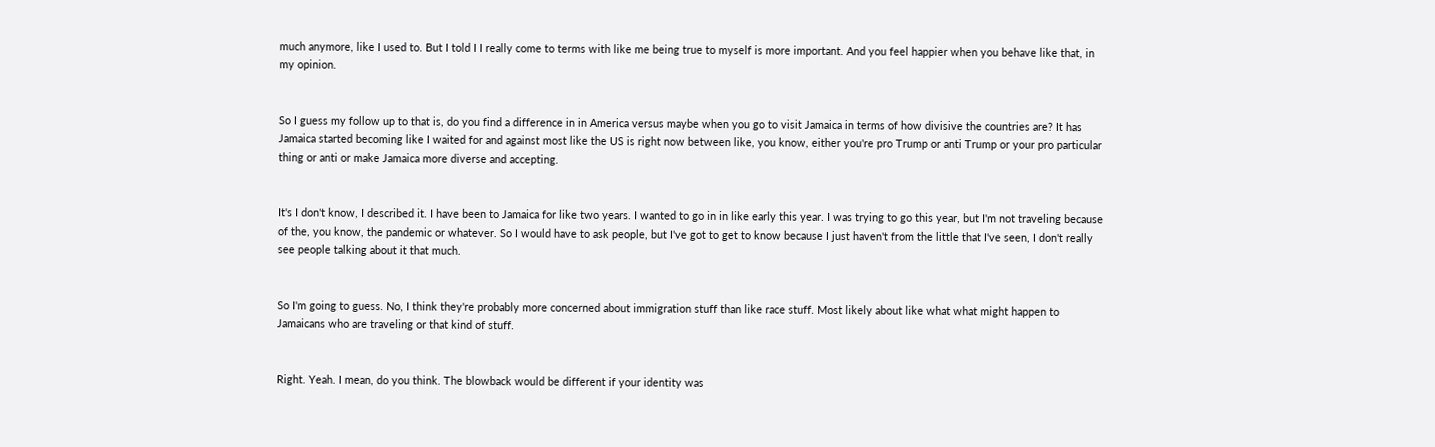much anymore, like I used to. But I told I I really come to terms with like me being true to myself is more important. And you feel happier when you behave like that, in my opinion.


So I guess my follow up to that is, do you find a difference in in America versus maybe when you go to visit Jamaica in terms of how divisive the countries are? It has Jamaica started becoming like I waited for and against most like the US is right now between like, you know, either you're pro Trump or anti Trump or your pro particular thing or anti or make Jamaica more diverse and accepting.


It's I don't know, I described it. I have been to Jamaica for like two years. I wanted to go in in like early this year. I was trying to go this year, but I'm not traveling because of the, you know, the pandemic or whatever. So I would have to ask people, but I've got to get to know because I just haven't from the little that I've seen, I don't really see people talking about it that much.


So I'm going to guess. No, I think they're probably more concerned about immigration stuff than like race stuff. Most likely about like what what might happen to Jamaicans who are traveling or that kind of stuff.


Right. Yeah. I mean, do you think. The blowback would be different if your identity was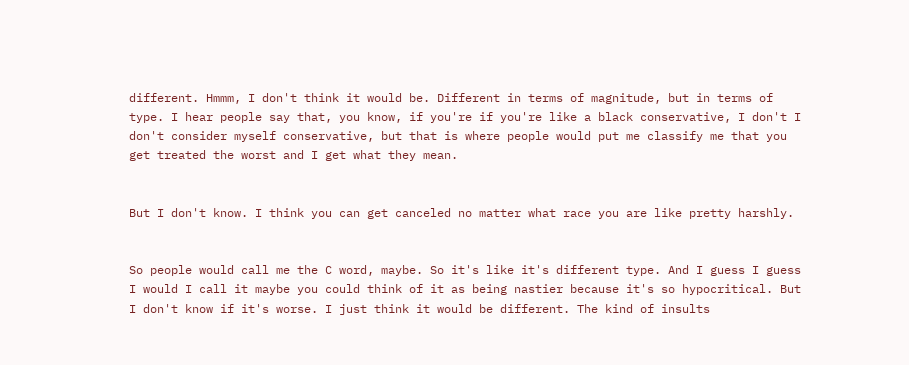different. Hmmm, I don't think it would be. Different in terms of magnitude, but in terms of type. I hear people say that, you know, if you're if you're like a black conservative, I don't I don't consider myself conservative, but that is where people would put me classify me that you get treated the worst and I get what they mean.


But I don't know. I think you can get canceled no matter what race you are like pretty harshly.


So people would call me the C word, maybe. So it's like it's different type. And I guess I guess I would I call it maybe you could think of it as being nastier because it's so hypocritical. But I don't know if it's worse. I just think it would be different. The kind of insults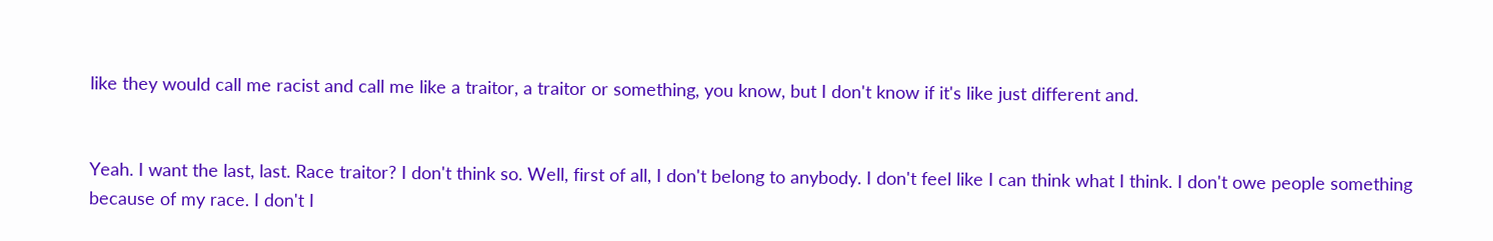like they would call me racist and call me like a traitor, a traitor or something, you know, but I don't know if it's like just different and.


Yeah. I want the last, last. Race traitor? I don't think so. Well, first of all, I don't belong to anybody. I don't feel like I can think what I think. I don't owe people something because of my race. I don't I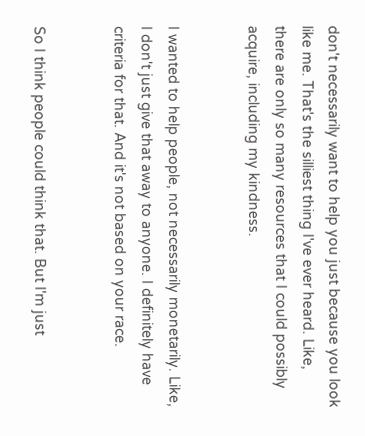don't necessarily want to help you just because you look like me. That's the silliest thing I've ever heard. Like, there are only so many resources that I could possibly acquire, including my kindness.


I wanted to help people, not necessarily monetarily. Like, I don't just give that away to anyone. I definitely have criteria for that. And it's not based on your race.


So I think people could think that. But I'm just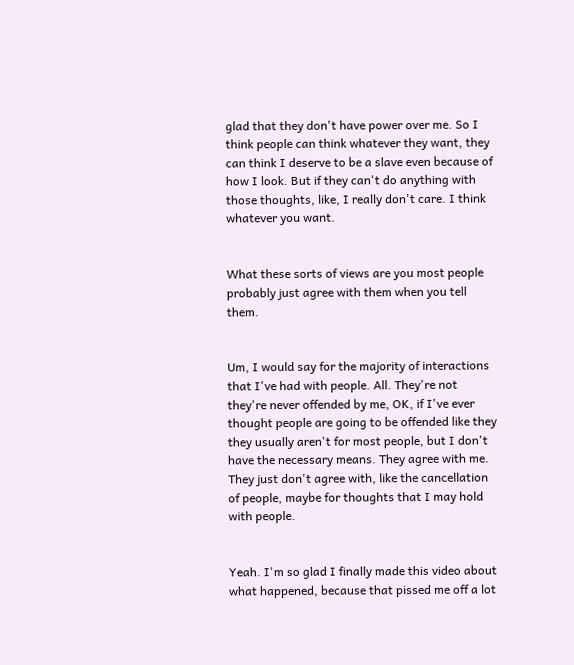glad that they don't have power over me. So I think people can think whatever they want, they can think I deserve to be a slave even because of how I look. But if they can't do anything with those thoughts, like, I really don't care. I think whatever you want.


What these sorts of views are you most people probably just agree with them when you tell them.


Um, I would say for the majority of interactions that I've had with people. All. They're not they're never offended by me, OK, if I've ever thought people are going to be offended like they they usually aren't for most people, but I don't have the necessary means. They agree with me. They just don't agree with, like the cancellation of people, maybe for thoughts that I may hold with people.


Yeah. I'm so glad I finally made this video about what happened, because that pissed me off a lot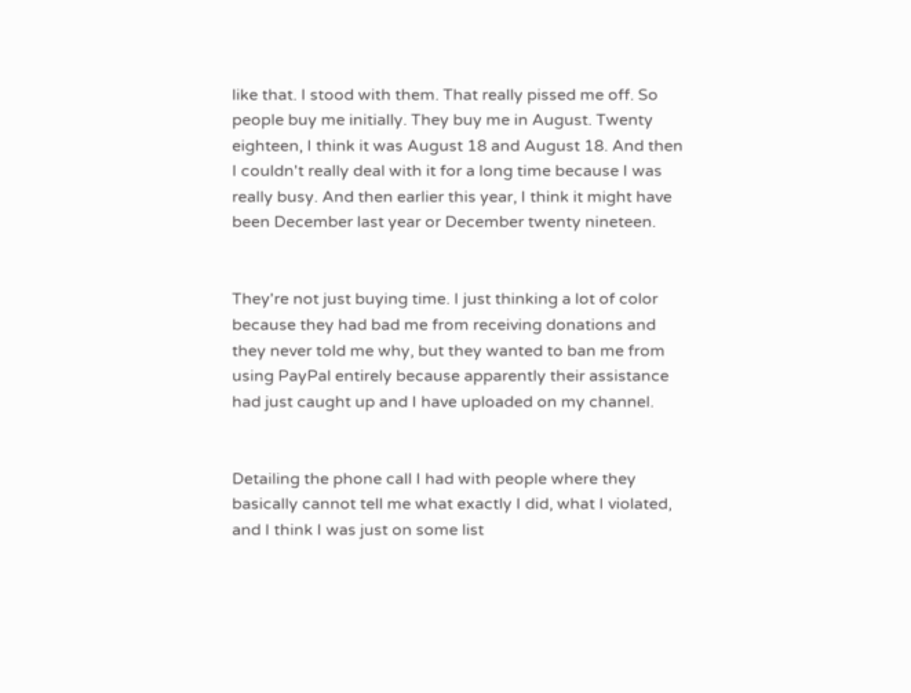like that. I stood with them. That really pissed me off. So people buy me initially. They buy me in August. Twenty eighteen, I think it was August 18 and August 18. And then I couldn't really deal with it for a long time because I was really busy. And then earlier this year, I think it might have been December last year or December twenty nineteen.


They're not just buying time. I just thinking a lot of color because they had bad me from receiving donations and they never told me why, but they wanted to ban me from using PayPal entirely because apparently their assistance had just caught up and I have uploaded on my channel.


Detailing the phone call I had with people where they basically cannot tell me what exactly I did, what I violated, and I think I was just on some list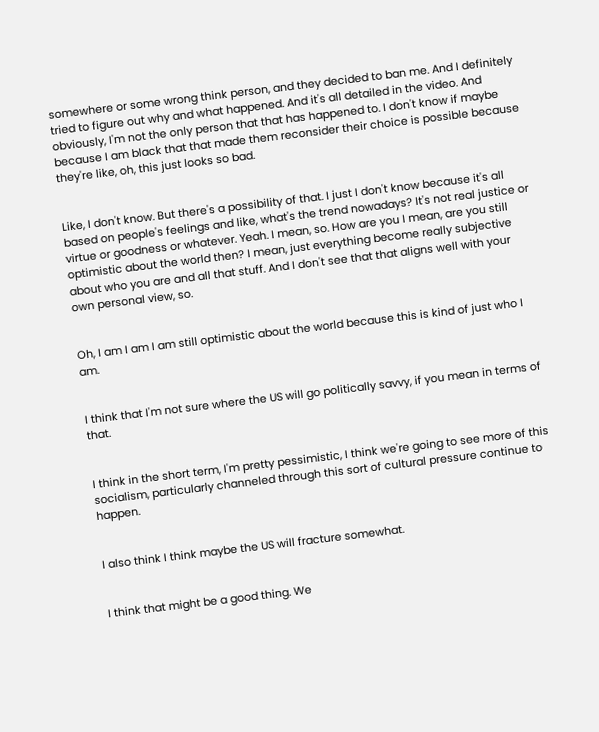somewhere or some wrong think person, and they decided to ban me. And I definitely tried to figure out why and what happened. And it's all detailed in the video. And obviously, I'm not the only person that that has happened to. I don't know if maybe because I am black that that made them reconsider their choice is possible because they're like, oh, this just looks so bad.


Like, I don't know. But there's a possibility of that. I just I don't know because it's all based on people's feelings and like, what's the trend nowadays? It's not real justice or virtue or goodness or whatever. Yeah. I mean, so. How are you I mean, are you still optimistic about the world then? I mean, just everything become really subjective about who you are and all that stuff. And I don't see that that aligns well with your own personal view, so.


Oh, I am I am I am still optimistic about the world because this is kind of just who I am.


I think that I'm not sure where the US will go politically savvy, if you mean in terms of that.


I think in the short term, I'm pretty pessimistic, I think we're going to see more of this socialism, particularly channeled through this sort of cultural pressure continue to happen.


I also think I think maybe the US will fracture somewhat.


I think that might be a good thing. We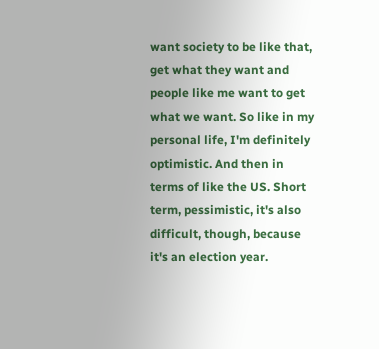want society to be like that, get what they want and people like me want to get what we want. So like in my personal life, I'm definitely optimistic. And then in terms of like the US. Short term, pessimistic, it's also difficult, though, because it's an election year.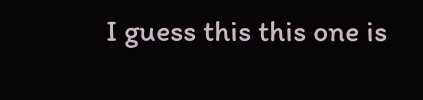I guess this this one is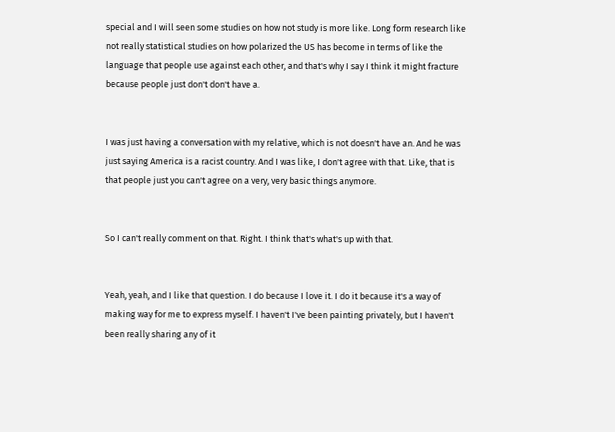special and I will seen some studies on how not study is more like. Long form research like not really statistical studies on how polarized the US has become in terms of like the language that people use against each other, and that's why I say I think it might fracture because people just don't don't have a.


I was just having a conversation with my relative, which is not doesn't have an. And he was just saying America is a racist country. And I was like, I don't agree with that. Like, that is that people just you can't agree on a very, very basic things anymore.


So I can't really comment on that. Right. I think that's what's up with that.


Yeah, yeah, and I like that question. I do because I love it. I do it because it's a way of making way for me to express myself. I haven't I've been painting privately, but I haven't been really sharing any of it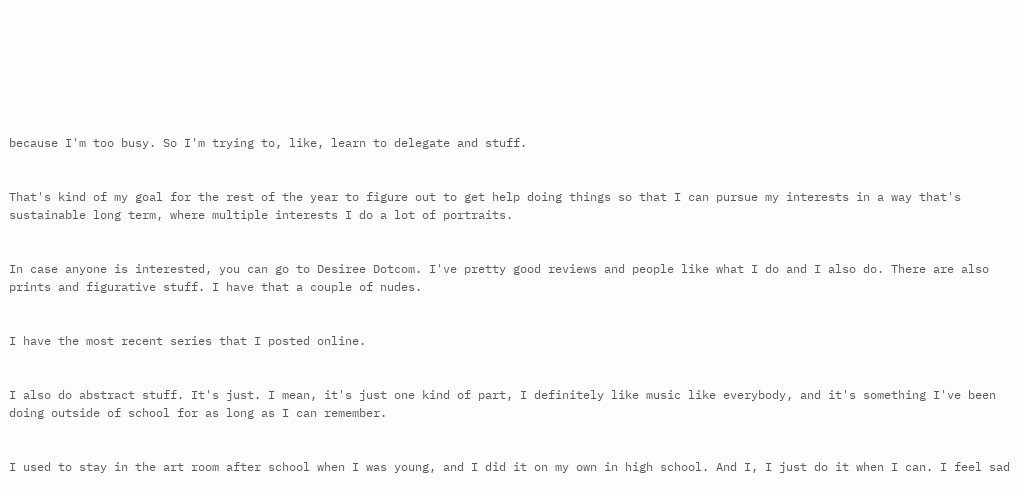because I'm too busy. So I'm trying to, like, learn to delegate and stuff.


That's kind of my goal for the rest of the year to figure out to get help doing things so that I can pursue my interests in a way that's sustainable long term, where multiple interests I do a lot of portraits.


In case anyone is interested, you can go to Desiree Dotcom. I've pretty good reviews and people like what I do and I also do. There are also prints and figurative stuff. I have that a couple of nudes.


I have the most recent series that I posted online.


I also do abstract stuff. It's just. I mean, it's just one kind of part, I definitely like music like everybody, and it's something I've been doing outside of school for as long as I can remember.


I used to stay in the art room after school when I was young, and I did it on my own in high school. And I, I just do it when I can. I feel sad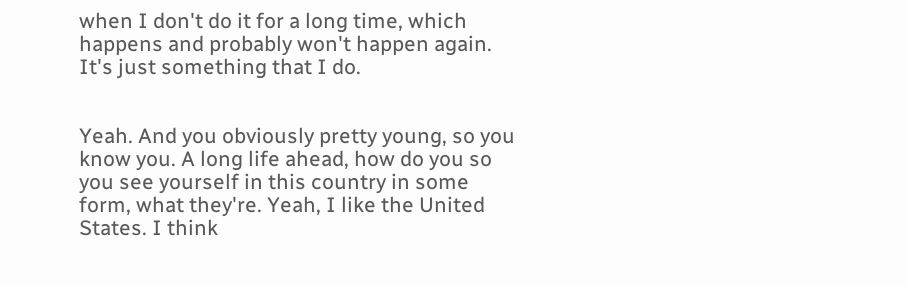when I don't do it for a long time, which happens and probably won't happen again. It's just something that I do.


Yeah. And you obviously pretty young, so you know you. A long life ahead, how do you so you see yourself in this country in some form, what they're. Yeah, I like the United States. I think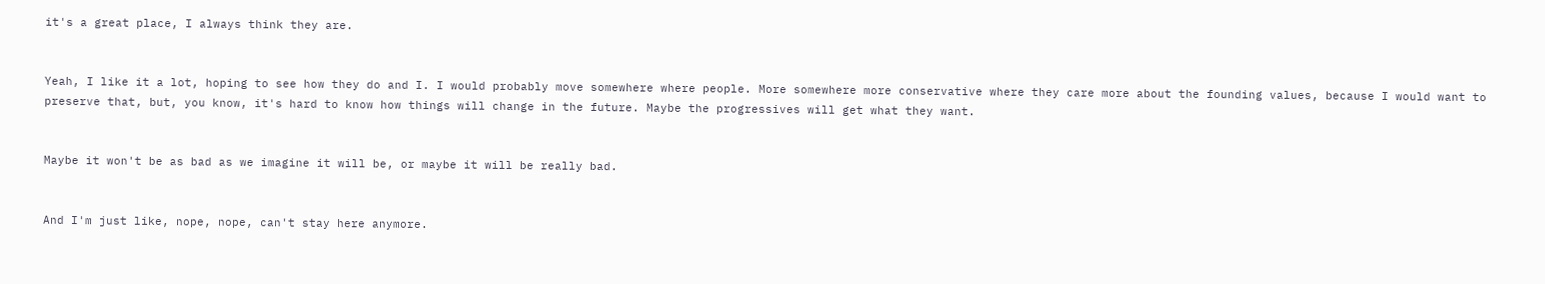it's a great place, I always think they are.


Yeah, I like it a lot, hoping to see how they do and I. I would probably move somewhere where people. More somewhere more conservative where they care more about the founding values, because I would want to preserve that, but, you know, it's hard to know how things will change in the future. Maybe the progressives will get what they want.


Maybe it won't be as bad as we imagine it will be, or maybe it will be really bad.


And I'm just like, nope, nope, can't stay here anymore.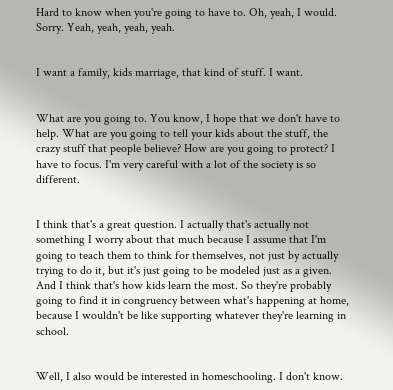Hard to know when you're going to have to. Oh, yeah, I would. Sorry. Yeah, yeah, yeah, yeah.


I want a family, kids marriage, that kind of stuff. I want.


What are you going to. You know, I hope that we don't have to help. What are you going to tell your kids about the stuff, the crazy stuff that people believe? How are you going to protect? I have to focus. I'm very careful with a lot of the society is so different.


I think that's a great question. I actually that's actually not something I worry about that much because I assume that I'm going to teach them to think for themselves, not just by actually trying to do it, but it's just going to be modeled just as a given. And I think that's how kids learn the most. So they're probably going to find it in congruency between what's happening at home, because I wouldn't be like supporting whatever they're learning in school.


Well, I also would be interested in homeschooling. I don't know.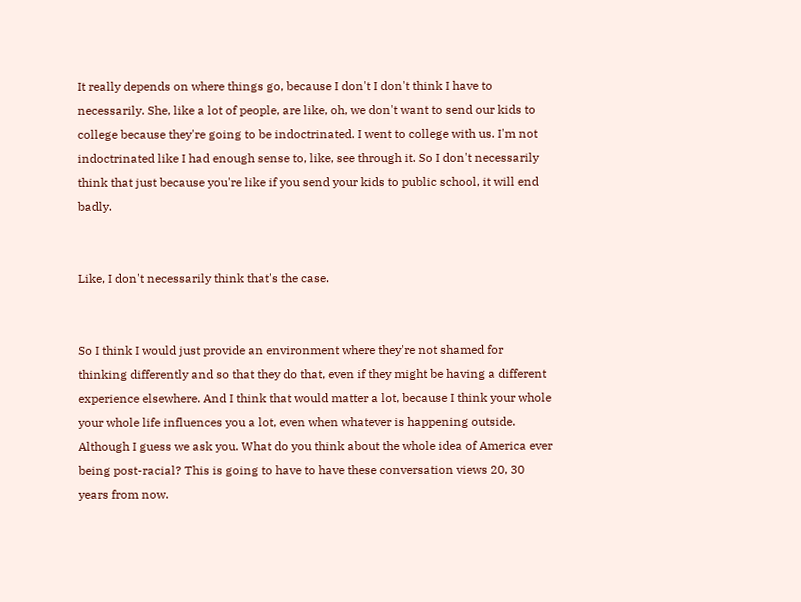It really depends on where things go, because I don't I don't think I have to necessarily. She, like a lot of people, are like, oh, we don't want to send our kids to college because they're going to be indoctrinated. I went to college with us. I'm not indoctrinated like I had enough sense to, like, see through it. So I don't necessarily think that just because you're like if you send your kids to public school, it will end badly.


Like, I don't necessarily think that's the case.


So I think I would just provide an environment where they're not shamed for thinking differently and so that they do that, even if they might be having a different experience elsewhere. And I think that would matter a lot, because I think your whole your whole life influences you a lot, even when whatever is happening outside. Although I guess we ask you. What do you think about the whole idea of America ever being post-racial? This is going to have to have these conversation views 20, 30 years from now.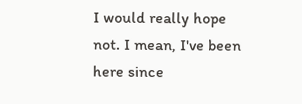I would really hope not. I mean, I've been here since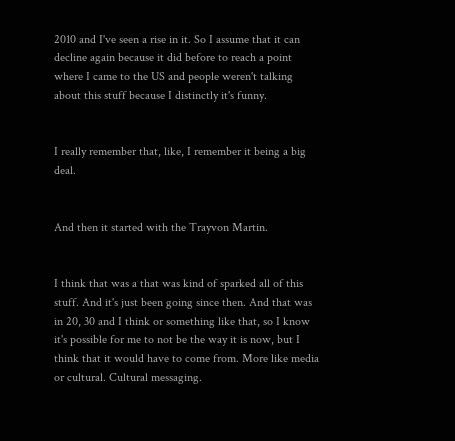2010 and I've seen a rise in it. So I assume that it can decline again because it did before to reach a point where I came to the US and people weren't talking about this stuff because I distinctly it's funny.


I really remember that, like, I remember it being a big deal.


And then it started with the Trayvon Martin.


I think that was a that was kind of sparked all of this stuff. And it's just been going since then. And that was in 20, 30 and I think or something like that, so I know it's possible for me to not be the way it is now, but I think that it would have to come from. More like media or cultural. Cultural messaging.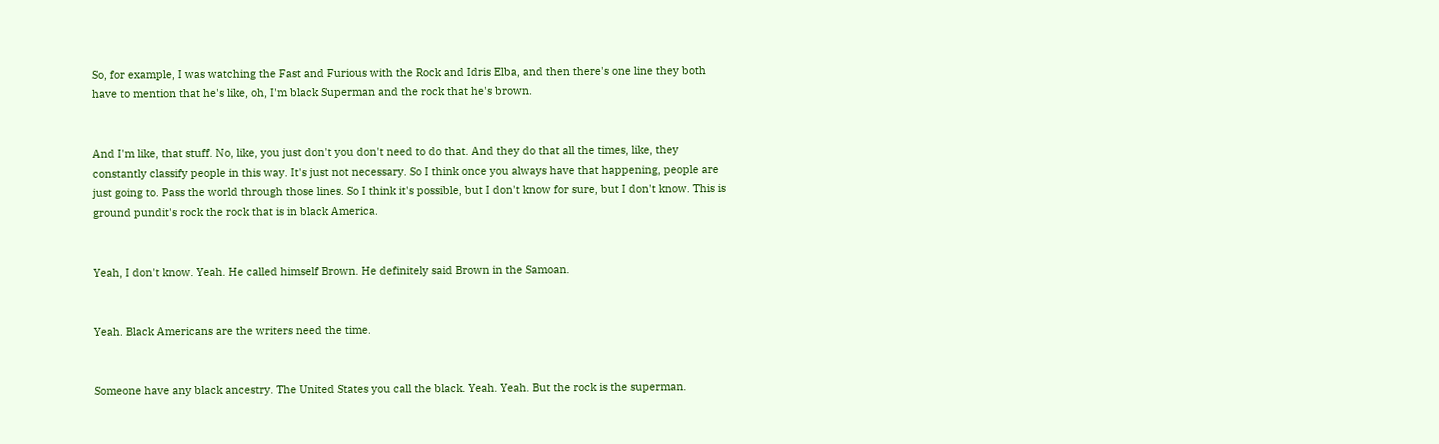So, for example, I was watching the Fast and Furious with the Rock and Idris Elba, and then there's one line they both have to mention that he's like, oh, I'm black Superman and the rock that he's brown.


And I'm like, that stuff. No, like, you just don't you don't need to do that. And they do that all the times, like, they constantly classify people in this way. It's just not necessary. So I think once you always have that happening, people are just going to. Pass the world through those lines. So I think it's possible, but I don't know for sure, but I don't know. This is ground pundit's rock the rock that is in black America.


Yeah, I don't know. Yeah. He called himself Brown. He definitely said Brown in the Samoan.


Yeah. Black Americans are the writers need the time.


Someone have any black ancestry. The United States you call the black. Yeah. Yeah. But the rock is the superman.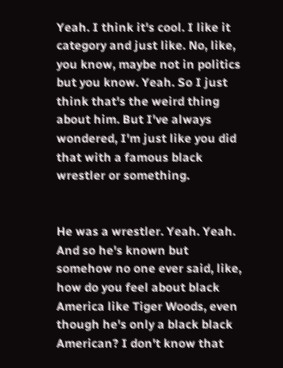Yeah. I think it's cool. I like it category and just like. No, like, you know, maybe not in politics but you know. Yeah. So I just think that's the weird thing about him. But I've always wondered, I'm just like you did that with a famous black wrestler or something.


He was a wrestler. Yeah. Yeah. And so he's known but somehow no one ever said, like, how do you feel about black America like Tiger Woods, even though he's only a black black American? I don't know that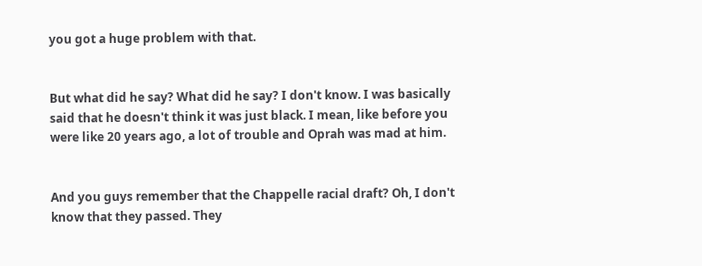you got a huge problem with that.


But what did he say? What did he say? I don't know. I was basically said that he doesn't think it was just black. I mean, like before you were like 20 years ago, a lot of trouble and Oprah was mad at him.


And you guys remember that the Chappelle racial draft? Oh, I don't know that they passed. They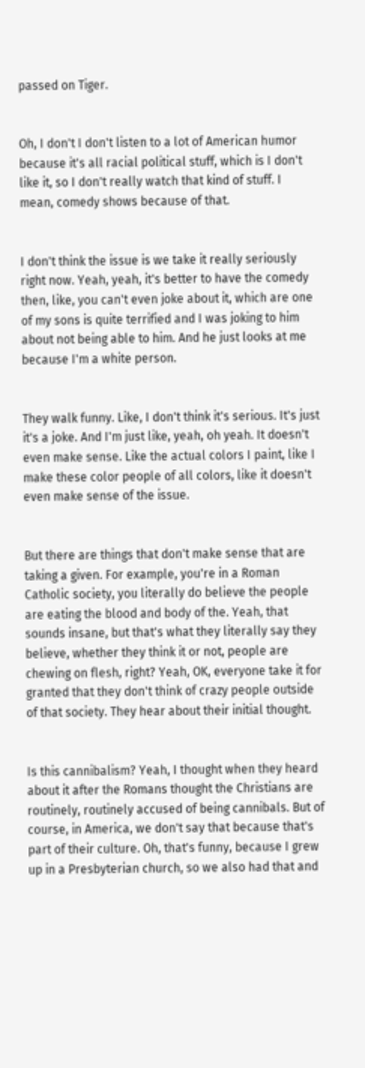passed on Tiger.


Oh, I don't I don't listen to a lot of American humor because it's all racial political stuff, which is I don't like it, so I don't really watch that kind of stuff. I mean, comedy shows because of that.


I don't think the issue is we take it really seriously right now. Yeah, yeah, it's better to have the comedy then, like, you can't even joke about it, which are one of my sons is quite terrified and I was joking to him about not being able to him. And he just looks at me because I'm a white person.


They walk funny. Like, I don't think it's serious. It's just it's a joke. And I'm just like, yeah, oh yeah. It doesn't even make sense. Like the actual colors I paint, like I make these color people of all colors, like it doesn't even make sense of the issue.


But there are things that don't make sense that are taking a given. For example, you're in a Roman Catholic society, you literally do believe the people are eating the blood and body of the. Yeah, that sounds insane, but that's what they literally say they believe, whether they think it or not, people are chewing on flesh, right? Yeah, OK, everyone take it for granted that they don't think of crazy people outside of that society. They hear about their initial thought.


Is this cannibalism? Yeah, I thought when they heard about it after the Romans thought the Christians are routinely, routinely accused of being cannibals. But of course, in America, we don't say that because that's part of their culture. Oh, that's funny, because I grew up in a Presbyterian church, so we also had that and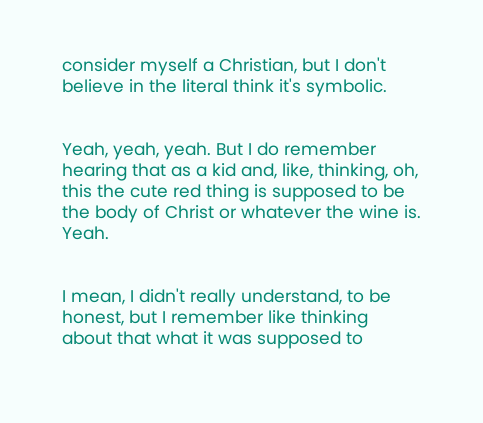consider myself a Christian, but I don't believe in the literal think it's symbolic.


Yeah, yeah, yeah. But I do remember hearing that as a kid and, like, thinking, oh, this the cute red thing is supposed to be the body of Christ or whatever the wine is. Yeah.


I mean, I didn't really understand, to be honest, but I remember like thinking about that what it was supposed to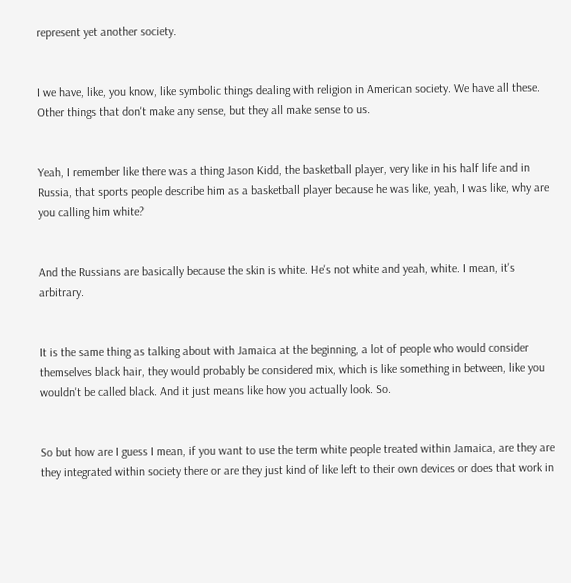represent yet another society.


I we have, like, you know, like symbolic things dealing with religion in American society. We have all these. Other things that don't make any sense, but they all make sense to us.


Yeah, I remember like there was a thing Jason Kidd, the basketball player, very like in his half life and in Russia, that sports people describe him as a basketball player because he was like, yeah, I was like, why are you calling him white?


And the Russians are basically because the skin is white. He's not white and yeah, white. I mean, it's arbitrary.


It is the same thing as talking about with Jamaica at the beginning, a lot of people who would consider themselves black hair, they would probably be considered mix, which is like something in between, like you wouldn't be called black. And it just means like how you actually look. So.


So but how are I guess I mean, if you want to use the term white people treated within Jamaica, are they are they integrated within society there or are they just kind of like left to their own devices or does that work in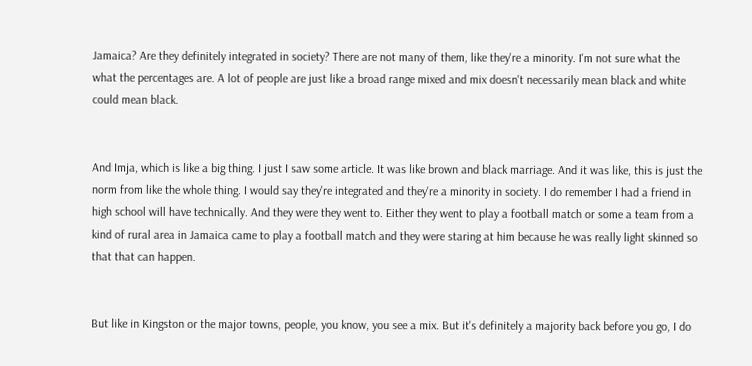Jamaica? Are they definitely integrated in society? There are not many of them, like they're a minority. I'm not sure what the what the percentages are. A lot of people are just like a broad range mixed and mix doesn't necessarily mean black and white could mean black.


And Imja, which is like a big thing. I just I saw some article. It was like brown and black marriage. And it was like, this is just the norm from like the whole thing. I would say they're integrated and they're a minority in society. I do remember I had a friend in high school will have technically. And they were they went to. Either they went to play a football match or some a team from a kind of rural area in Jamaica came to play a football match and they were staring at him because he was really light skinned so that that can happen.


But like in Kingston or the major towns, people, you know, you see a mix. But it's definitely a majority back before you go, I do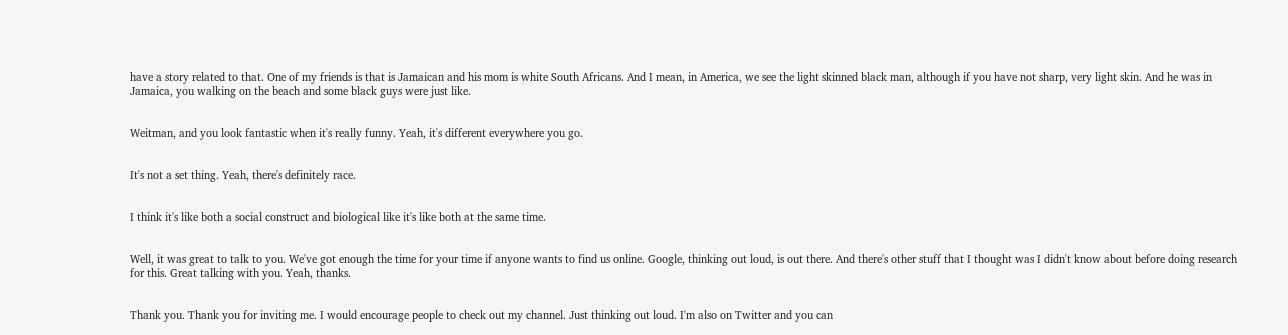have a story related to that. One of my friends is that is Jamaican and his mom is white South Africans. And I mean, in America, we see the light skinned black man, although if you have not sharp, very light skin. And he was in Jamaica, you walking on the beach and some black guys were just like.


Weitman, and you look fantastic when it's really funny. Yeah, it's different everywhere you go.


It's not a set thing. Yeah, there's definitely race.


I think it's like both a social construct and biological like it's like both at the same time.


Well, it was great to talk to you. We've got enough the time for your time if anyone wants to find us online. Google, thinking out loud, is out there. And there's other stuff that I thought was I didn't know about before doing research for this. Great talking with you. Yeah, thanks.


Thank you. Thank you for inviting me. I would encourage people to check out my channel. Just thinking out loud. I'm also on Twitter and you can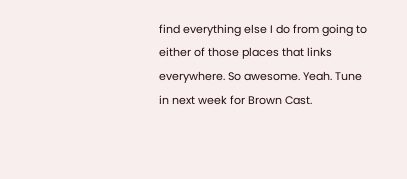find everything else I do from going to either of those places that links everywhere. So awesome. Yeah. Tune in next week for Brown Cast.